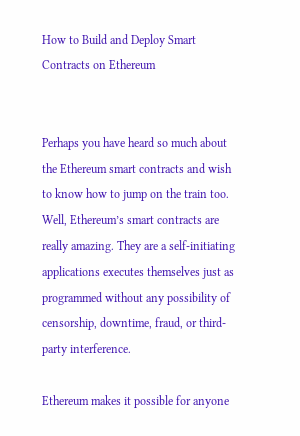How to Build and Deploy Smart Contracts on Ethereum


Perhaps you have heard so much about the Ethereum smart contracts and wish to know how to jump on the train too. Well, Ethereum’s smart contracts are really amazing. They are a self-initiating applications executes themselves just as programmed without any possibility of censorship, downtime, fraud, or third-party interference.

Ethereum makes it possible for anyone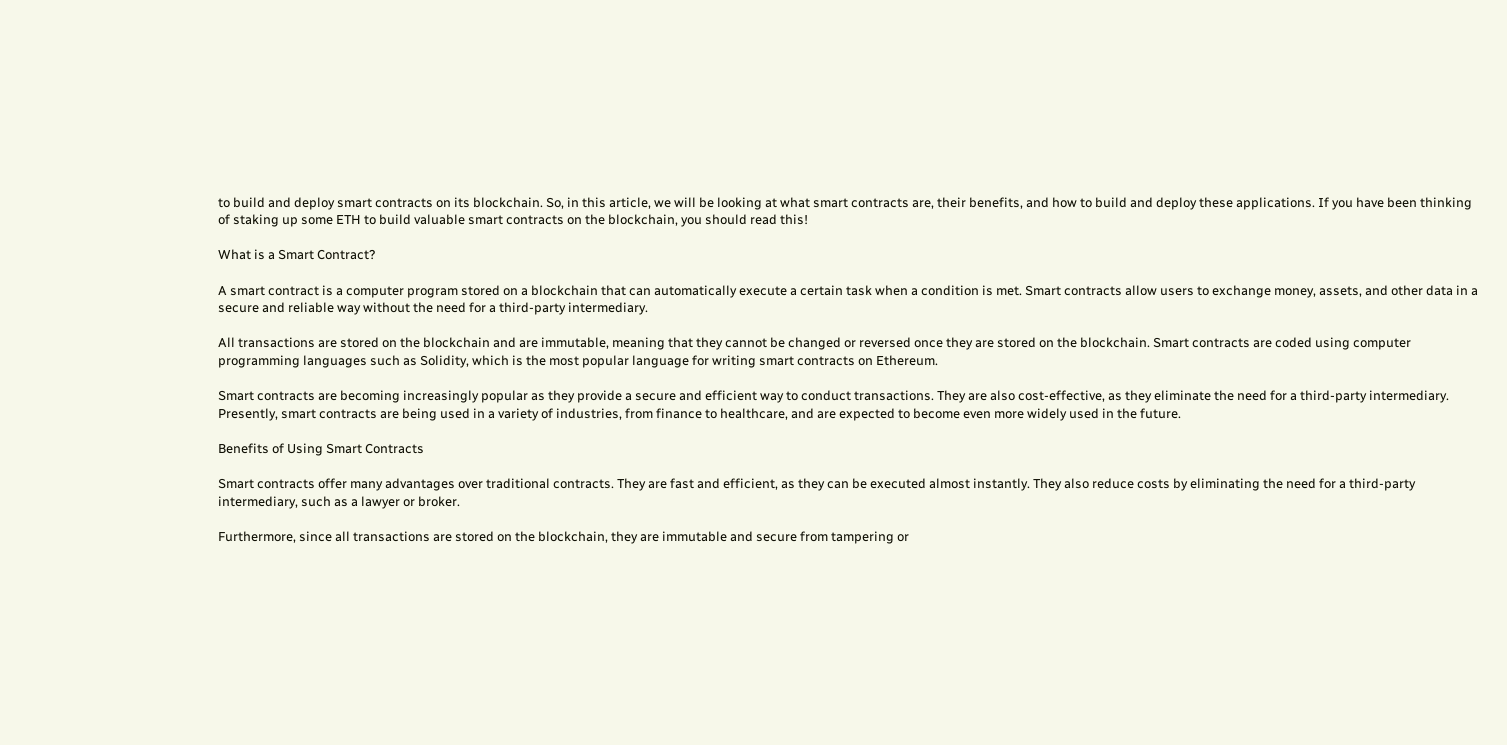to build and deploy smart contracts on its blockchain. So, in this article, we will be looking at what smart contracts are, their benefits, and how to build and deploy these applications. If you have been thinking of staking up some ETH to build valuable smart contracts on the blockchain, you should read this!

What is a Smart Contract?

A smart contract is a computer program stored on a blockchain that can automatically execute a certain task when a condition is met. Smart contracts allow users to exchange money, assets, and other data in a secure and reliable way without the need for a third-party intermediary.

All transactions are stored on the blockchain and are immutable, meaning that they cannot be changed or reversed once they are stored on the blockchain. Smart contracts are coded using computer programming languages such as Solidity, which is the most popular language for writing smart contracts on Ethereum.

Smart contracts are becoming increasingly popular as they provide a secure and efficient way to conduct transactions. They are also cost-effective, as they eliminate the need for a third-party intermediary. Presently, smart contracts are being used in a variety of industries, from finance to healthcare, and are expected to become even more widely used in the future.

Benefits of Using Smart Contracts

Smart contracts offer many advantages over traditional contracts. They are fast and efficient, as they can be executed almost instantly. They also reduce costs by eliminating the need for a third-party intermediary, such as a lawyer or broker.

Furthermore, since all transactions are stored on the blockchain, they are immutable and secure from tampering or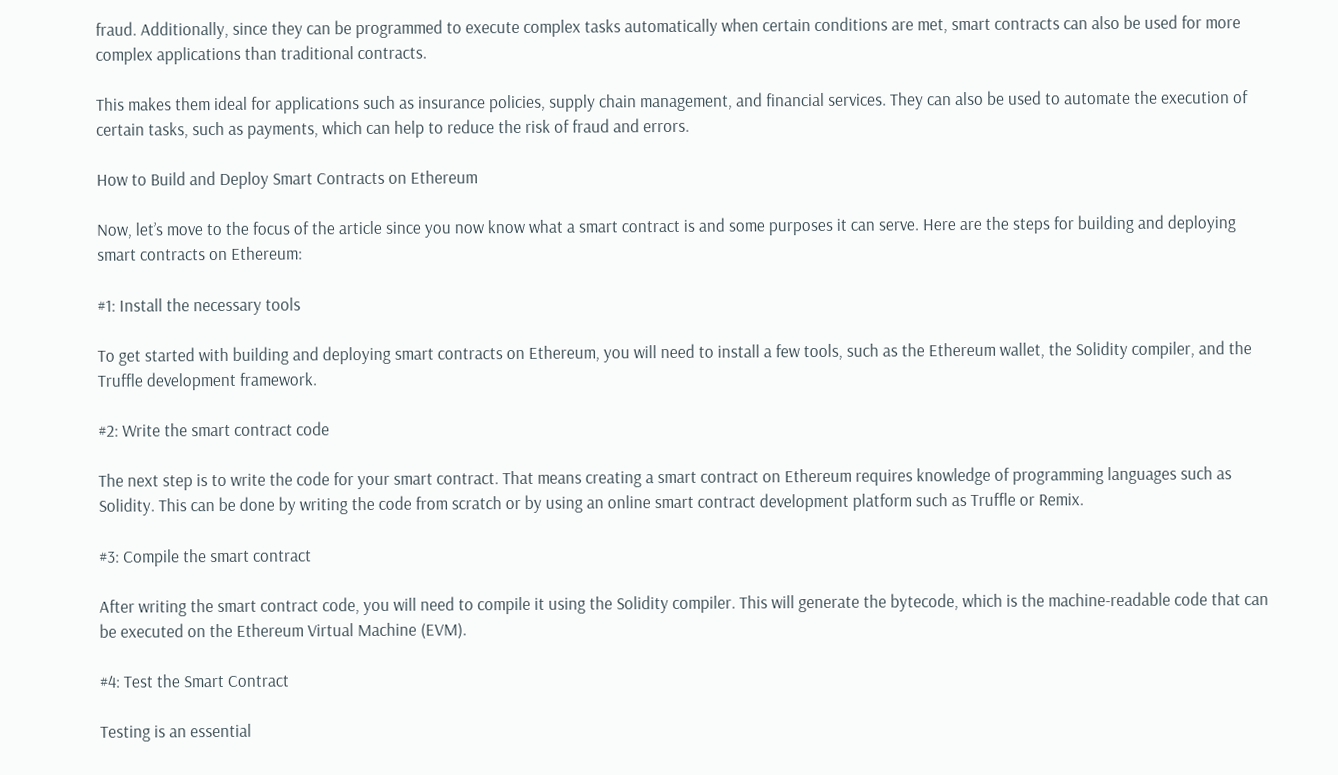fraud. Additionally, since they can be programmed to execute complex tasks automatically when certain conditions are met, smart contracts can also be used for more complex applications than traditional contracts.

This makes them ideal for applications such as insurance policies, supply chain management, and financial services. They can also be used to automate the execution of certain tasks, such as payments, which can help to reduce the risk of fraud and errors.

How to Build and Deploy Smart Contracts on Ethereum

Now, let’s move to the focus of the article since you now know what a smart contract is and some purposes it can serve. Here are the steps for building and deploying smart contracts on Ethereum:

#1: Install the necessary tools

To get started with building and deploying smart contracts on Ethereum, you will need to install a few tools, such as the Ethereum wallet, the Solidity compiler, and the Truffle development framework.

#2: Write the smart contract code

The next step is to write the code for your smart contract. That means creating a smart contract on Ethereum requires knowledge of programming languages such as Solidity. This can be done by writing the code from scratch or by using an online smart contract development platform such as Truffle or Remix.

#3: Compile the smart contract

After writing the smart contract code, you will need to compile it using the Solidity compiler. This will generate the bytecode, which is the machine-readable code that can be executed on the Ethereum Virtual Machine (EVM).

#4: Test the Smart Contract

Testing is an essential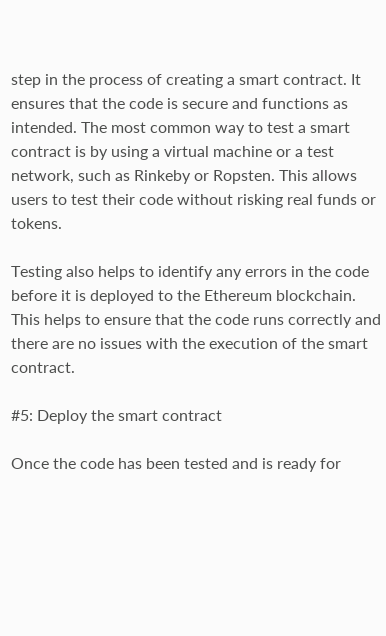step in the process of creating a smart contract. It ensures that the code is secure and functions as intended. The most common way to test a smart contract is by using a virtual machine or a test network, such as Rinkeby or Ropsten. This allows users to test their code without risking real funds or tokens.

Testing also helps to identify any errors in the code before it is deployed to the Ethereum blockchain. This helps to ensure that the code runs correctly and there are no issues with the execution of the smart contract.

#5: Deploy the smart contract

Once the code has been tested and is ready for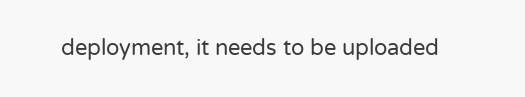deployment, it needs to be uploaded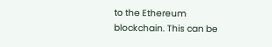to the Ethereum blockchain. This can be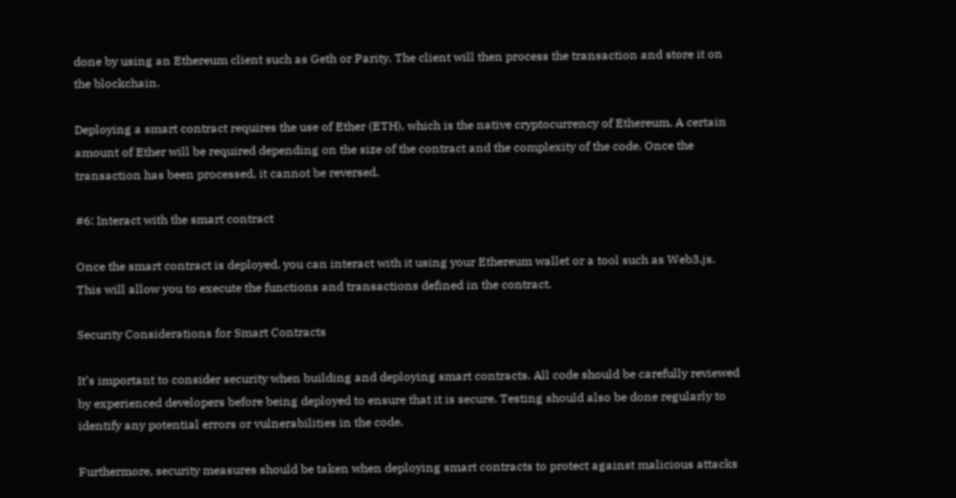done by using an Ethereum client such as Geth or Parity. The client will then process the transaction and store it on the blockchain.

Deploying a smart contract requires the use of Ether (ETH), which is the native cryptocurrency of Ethereum. A certain amount of Ether will be required depending on the size of the contract and the complexity of the code. Once the transaction has been processed, it cannot be reversed.

#6: Interact with the smart contract

Once the smart contract is deployed, you can interact with it using your Ethereum wallet or a tool such as Web3.js. This will allow you to execute the functions and transactions defined in the contract.

Security Considerations for Smart Contracts

It’s important to consider security when building and deploying smart contracts. All code should be carefully reviewed by experienced developers before being deployed to ensure that it is secure. Testing should also be done regularly to identify any potential errors or vulnerabilities in the code.

Furthermore, security measures should be taken when deploying smart contracts to protect against malicious attacks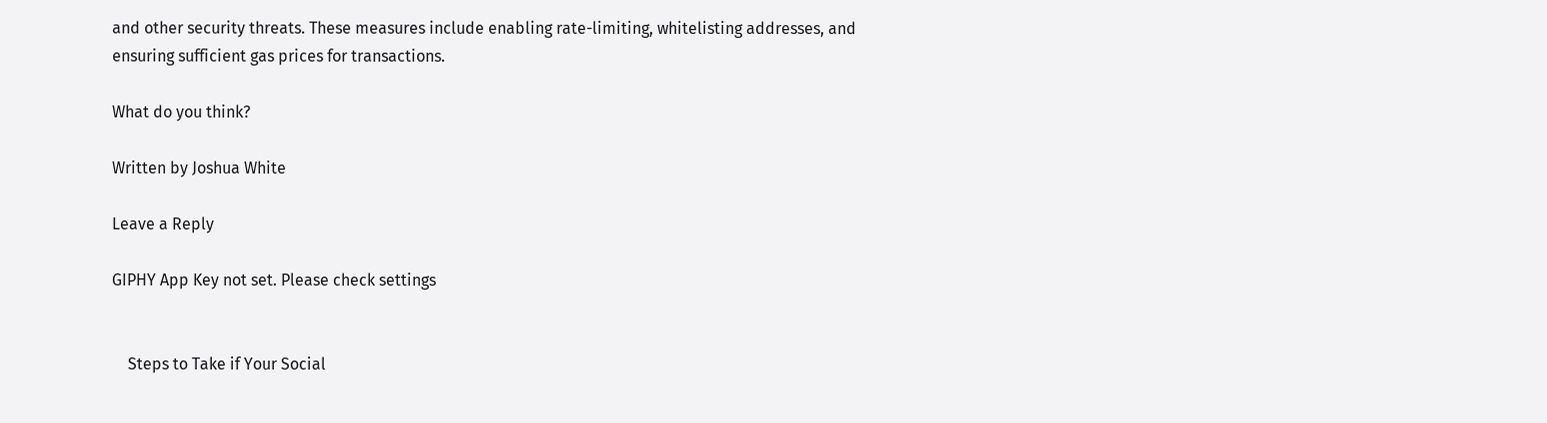and other security threats. These measures include enabling rate-limiting, whitelisting addresses, and ensuring sufficient gas prices for transactions.

What do you think?

Written by Joshua White

Leave a Reply

GIPHY App Key not set. Please check settings


    Steps to Take if Your Social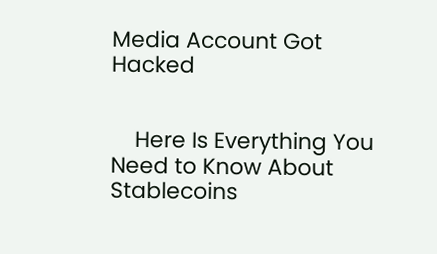Media Account Got Hacked


    Here Is Everything You Need to Know About Stablecoins